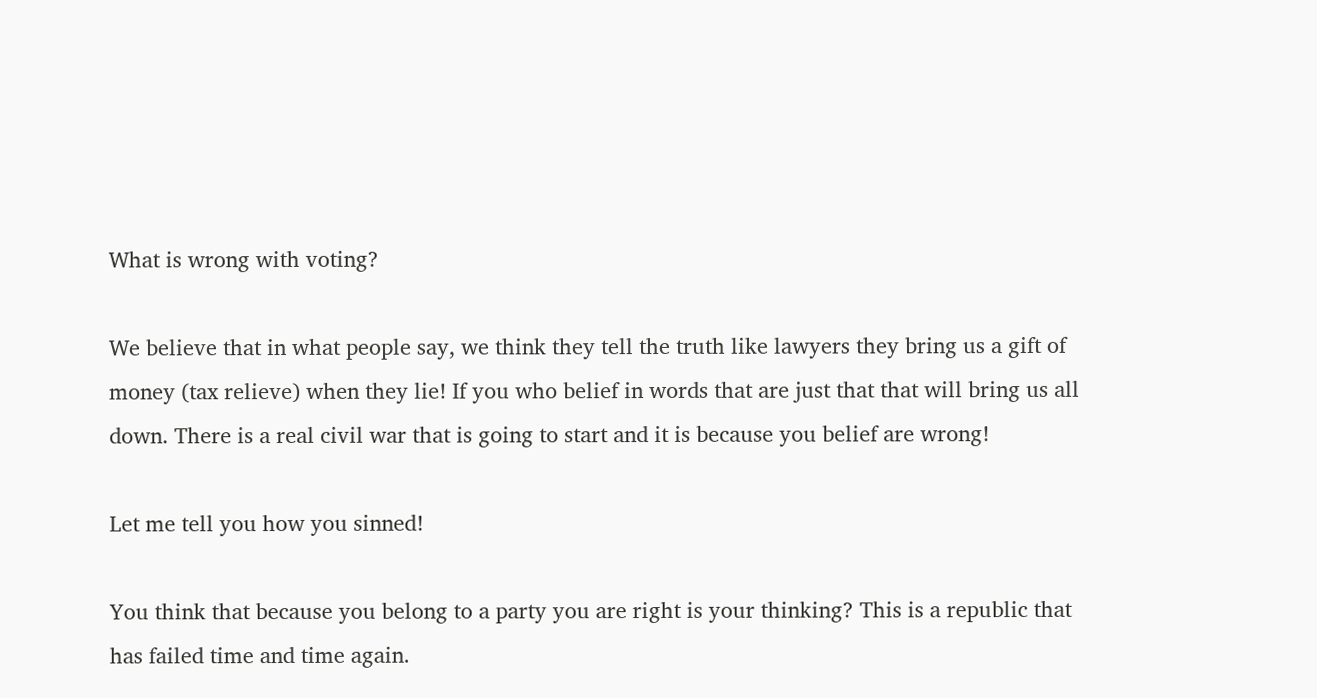What is wrong with voting?

We believe that in what people say, we think they tell the truth like lawyers they bring us a gift of money (tax relieve) when they lie! If you who belief in words that are just that that will bring us all down. There is a real civil war that is going to start and it is because you belief are wrong!

Let me tell you how you sinned!

You think that because you belong to a party you are right is your thinking? This is a republic that has failed time and time again.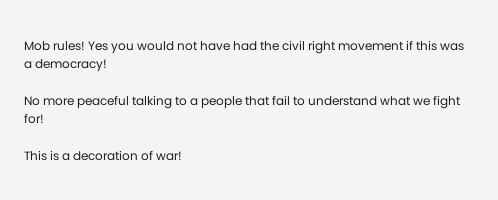Mob rules! Yes you would not have had the civil right movement if this was a democracy!

No more peaceful talking to a people that fail to understand what we fight for!

This is a decoration of war!